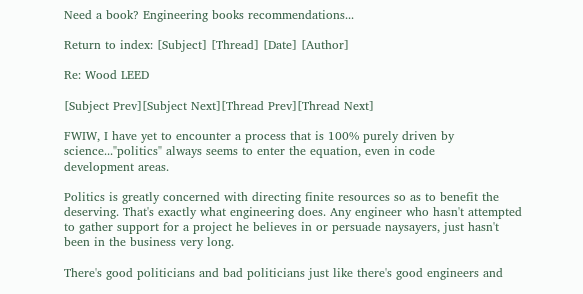Need a book? Engineering books recommendations...

Return to index: [Subject] [Thread] [Date] [Author]

Re: Wood LEED

[Subject Prev][Subject Next][Thread Prev][Thread Next]

FWIW, I have yet to encounter a process that is 100% purely driven by
science..."politics" always seems to enter the equation, even in code
development areas.

Politics is greatly concerned with directing finite resources so as to benefit the deserving. That's exactly what engineering does. Any engineer who hasn't attempted to gather support for a project he believes in or persuade naysayers, just hasn't been in the business very long.

There's good politicians and bad politicians just like there's good engineers and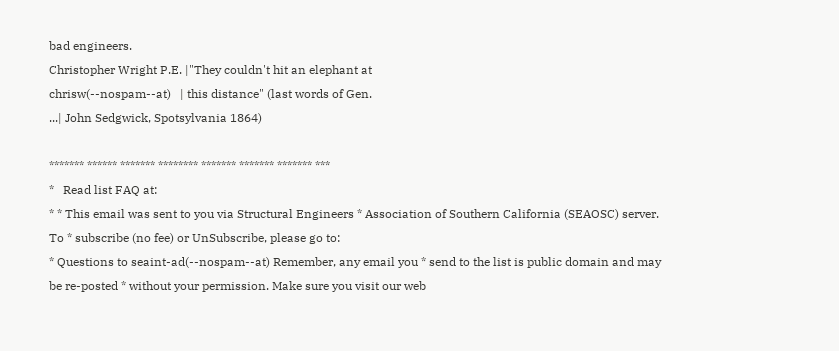bad engineers.
Christopher Wright P.E. |"They couldn't hit an elephant at
chrisw(--nospam--at)   | this distance" (last words of Gen.
...| John Sedgwick, Spotsylvania 1864)

******* ****** ******* ******** ******* ******* ******* ***
*   Read list FAQ at:
* * This email was sent to you via Structural Engineers * Association of Southern California (SEAOSC) server. To * subscribe (no fee) or UnSubscribe, please go to:
* Questions to seaint-ad(--nospam--at) Remember, any email you * send to the list is public domain and may be re-posted * without your permission. Make sure you visit our web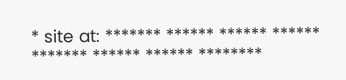* site at: ******* ****** ****** ****** ******* ****** ****** ********